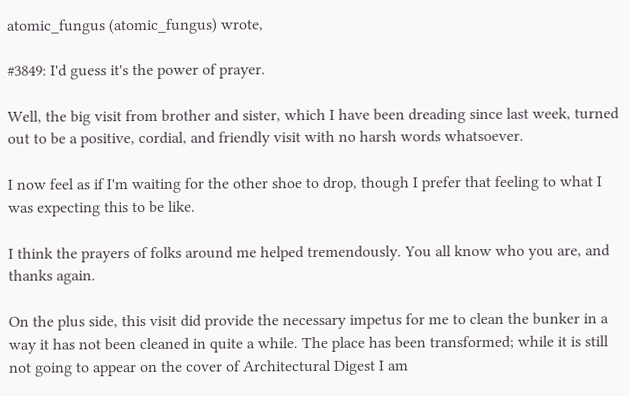atomic_fungus (atomic_fungus) wrote,

#3849: I'd guess it's the power of prayer.

Well, the big visit from brother and sister, which I have been dreading since last week, turned out to be a positive, cordial, and friendly visit with no harsh words whatsoever.

I now feel as if I'm waiting for the other shoe to drop, though I prefer that feeling to what I was expecting this to be like.

I think the prayers of folks around me helped tremendously. You all know who you are, and thanks again.

On the plus side, this visit did provide the necessary impetus for me to clean the bunker in a way it has not been cleaned in quite a while. The place has been transformed; while it is still not going to appear on the cover of Architectural Digest I am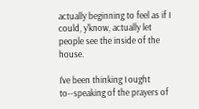actually beginning to feel as if I could, y'know, actually let people see the inside of the house.

I've been thinking I ought to--speaking of the prayers of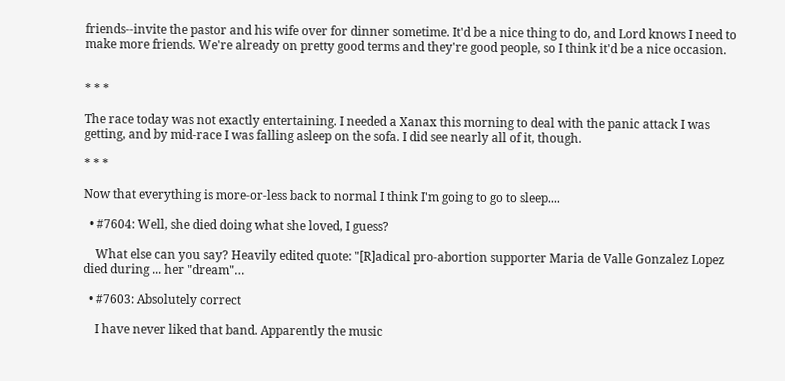friends--invite the pastor and his wife over for dinner sometime. It'd be a nice thing to do, and Lord knows I need to make more friends. We're already on pretty good terms and they're good people, so I think it'd be a nice occasion.


* * *

The race today was not exactly entertaining. I needed a Xanax this morning to deal with the panic attack I was getting, and by mid-race I was falling asleep on the sofa. I did see nearly all of it, though.

* * *

Now that everything is more-or-less back to normal I think I'm going to go to sleep....

  • #7604: Well, she died doing what she loved, I guess?

    What else can you say? Heavily edited quote: "[R]adical pro-abortion supporter Maria de Valle Gonzalez Lopez died during ... her "dream"…

  • #7603: Absolutely correct

    I have never liked that band. Apparently the music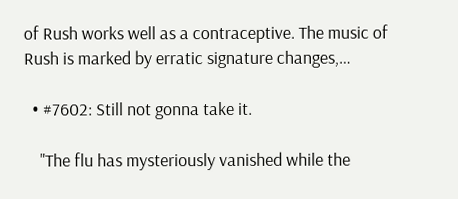of Rush works well as a contraceptive. The music of Rush is marked by erratic signature changes,…

  • #7602: Still not gonna take it.

    "The flu has mysteriously vanished while the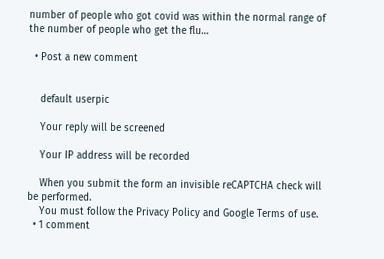number of people who got covid was within the normal range of the number of people who get the flu…

  • Post a new comment


    default userpic

    Your reply will be screened

    Your IP address will be recorded

    When you submit the form an invisible reCAPTCHA check will be performed.
    You must follow the Privacy Policy and Google Terms of use.
  • 1 comment